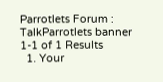Parrotlets Forum : TalkParrotlets banner
1-1 of 1 Results
  1. Your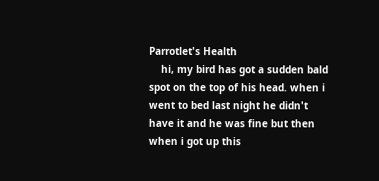Parrotlet's Health
    hi, my bird has got a sudden bald spot on the top of his head. when i went to bed last night he didn't have it and he was fine but then when i got up this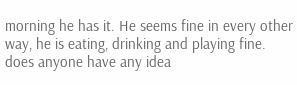morning he has it. He seems fine in every other way, he is eating, drinking and playing fine. does anyone have any idea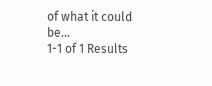of what it could be...
1-1 of 1 Results